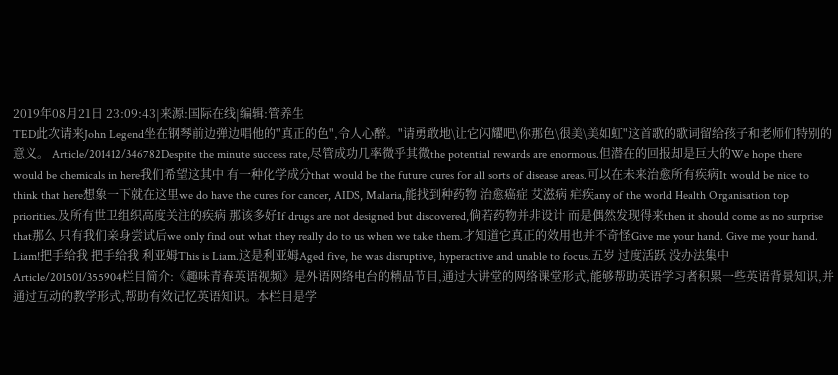2019年08月21日 23:09:43|来源:国际在线|编辑:管养生
TED此次请来John Legend坐在钢琴前边弹边唱他的"真正的色",令人心醉。"请勇敢地\让它闪耀吧\你那色\很美\美如虹"这首歌的歌词留给孩子和老师们特别的意义。 Article/201412/346782Despite the minute success rate,尽管成功几率微乎其微the potential rewards are enormous.但潜在的回报却是巨大的We hope there would be chemicals in here我们希望这其中 有一种化学成分that would be the future cures for all sorts of disease areas.可以在未来治愈所有疾病It would be nice to think that here想象一下就在这里we do have the cures for cancer, AIDS, Malaria,能找到种药物 治愈癌症 艾滋病 疟疾any of the world Health Organisation top priorities.及所有世卫组织高度关注的疾病 那该多好If drugs are not designed but discovered,倘若药物并非设计 而是偶然发现得来then it should come as no surprise that那么 只有我们亲身尝试后we only find out what they really do to us when we take them.才知道它真正的效用也并不奇怪Give me your hand. Give me your hand. Liam!把手给我 把手给我 利亚姆This is Liam.这是利亚姆Aged five, he was disruptive, hyperactive and unable to focus.五岁 过度活跃 没办法集中 Article/201501/355904栏目简介:《趣味青春英语视频》是外语网络电台的精品节目,通过大讲堂的网络课堂形式,能够帮助英语学习者积累一些英语背景知识,并通过互动的教学形式,帮助有效记忆英语知识。本栏目是学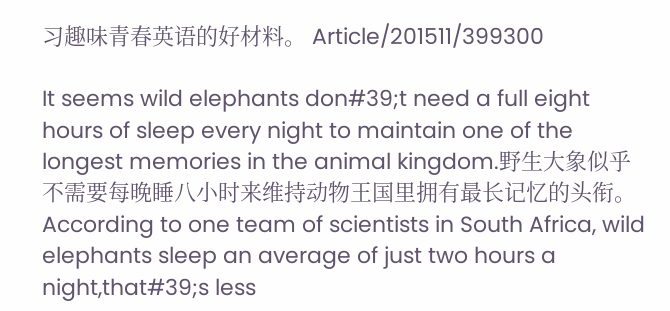习趣味青春英语的好材料。 Article/201511/399300

It seems wild elephants don#39;t need a full eight hours of sleep every night to maintain one of the longest memories in the animal kingdom.野生大象似乎不需要每晚睡八小时来维持动物王国里拥有最长记忆的头衔。According to one team of scientists in South Africa, wild elephants sleep an average of just two hours a night,that#39;s less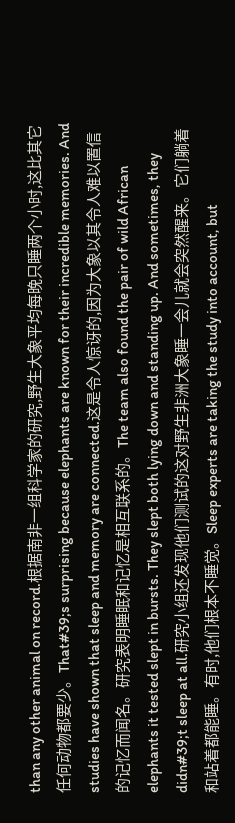than any other animal on record.根据南非一组科学家的研究,野生大象平均每晚只睡两个小时,这比其它任何动物都要少。That#39;s surprising because elephants are known for their incredible memories. And studies have shown that sleep and memory are connected.这是令人惊讶的,因为大象以其令人难以置信的记忆而闻名。研究表明睡眠和记忆是相互联系的。The team also found the pair of wild African elephants it tested slept in bursts. They slept both lying down and standing up. And sometimes, they didn#39;t sleep at all.研究小组还发现他们测试的这对野生非洲大象睡一会儿就会突然醒来。它们躺着和站着都能睡。有时,他们根本不睡觉。Sleep experts are taking the study into account, but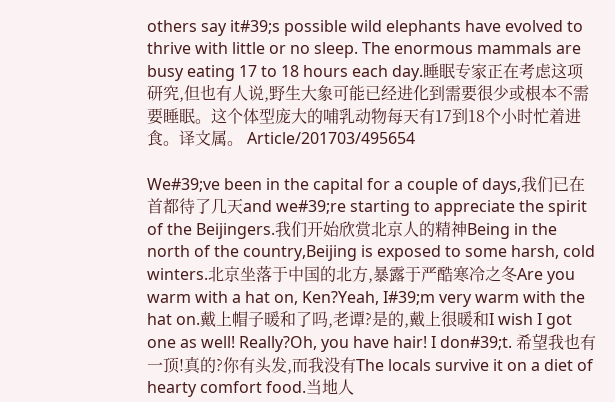others say it#39;s possible wild elephants have evolved to thrive with little or no sleep. The enormous mammals are busy eating 17 to 18 hours each day.睡眠专家正在考虑这项研究,但也有人说,野生大象可能已经进化到需要很少或根本不需要睡眠。这个体型庞大的哺乳动物每天有17到18个小时忙着进食。译文属。 Article/201703/495654

We#39;ve been in the capital for a couple of days,我们已在首都待了几天and we#39;re starting to appreciate the spirit of the Beijingers.我们开始欣赏北京人的精神Being in the north of the country,Beijing is exposed to some harsh, cold winters.北京坐落于中国的北方,暴露于严酷寒冷之冬Are you warm with a hat on, Ken?Yeah, I#39;m very warm with the hat on.戴上帽子暖和了吗,老谭?是的,戴上很暖和I wish I got one as well! Really?Oh, you have hair! I don#39;t. 希望我也有一顶!真的?你有头发,而我没有The locals survive it on a diet of hearty comfort food.当地人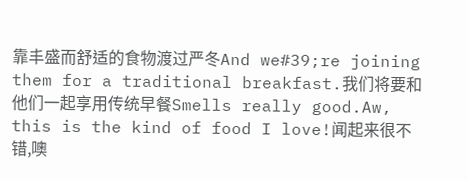靠丰盛而舒适的食物渡过严冬And we#39;re joining them for a traditional breakfast.我们将要和他们一起享用传统早餐Smells really good.Aw, this is the kind of food I love!闻起来很不错,噢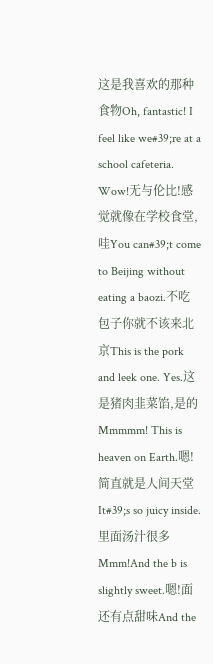这是我喜欢的那种食物Oh, fantastic! I feel like we#39;re at a school cafeteria. Wow!无与伦比!感觉就像在学校食堂,哇You can#39;t come to Beijing without eating a baozi.不吃包子你就不该来北京This is the pork and leek one. Yes.这是猪肉韭菜馅,是的Mmmmm! This is heaven on Earth.嗯!简直就是人间天堂It#39;s so juicy inside.里面汤汁很多Mmm!And the b is slightly sweet.嗯!面还有点甜味And the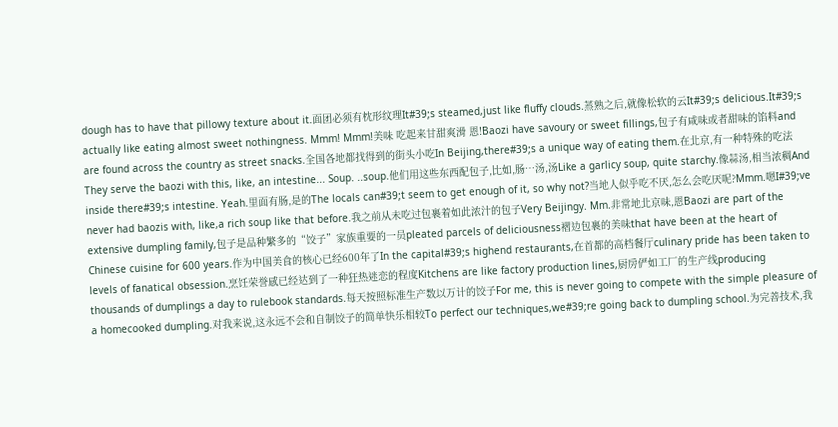dough has to have that pillowy texture about it.面团必须有枕形纹理It#39;s steamed,just like fluffy clouds.蒸熟之后,就像松软的云It#39;s delicious.It#39;s actually like eating almost sweet nothingness. Mmm! Mmm!美味 吃起来甘甜爽滑 恩!Baozi have savoury or sweet fillings,包子有咸味或者甜味的馅料and are found across the country as street snacks.全国各地都找得到的街头小吃In Beijing,there#39;s a unique way of eating them.在北京,有一种特殊的吃法They serve the baozi with this, like, an intestine... Soup. ..soup.他们用这些东西配包子,比如,肠…汤,汤Like a garlicy soup, quite starchy.像蒜汤,相当浓稠And inside there#39;s intestine. Yeah.里面有肠,是的The locals can#39;t seem to get enough of it, so why not?当地人似乎吃不厌,怎么会吃厌呢?Mmm.嗯I#39;ve never had baozis with, like,a rich soup like that before.我之前从未吃过包裹着如此浓汁的包子Very Beijingy. Mm.非常地北京味,恩Baozi are part of the extensive dumpling family,包子是品种繁多的“饺子”家族重要的一员pleated parcels of deliciousness褶边包裹的美味that have been at the heart of Chinese cuisine for 600 years.作为中国美食的核心已经600年了In the capital#39;s highend restaurants,在首都的高档餐厅culinary pride has been taken to levels of fanatical obsession.烹饪荣誉感已经达到了一种狂热迷恋的程度Kitchens are like factory production lines,厨房俨如工厂的生产线producing thousands of dumplings a day to rulebook standards.每天按照标准生产数以万计的饺子For me, this is never going to compete with the simple pleasure of a homecooked dumpling.对我来说,这永远不会和自制饺子的简单快乐相较To perfect our techniques,we#39;re going back to dumpling school.为完善技术,我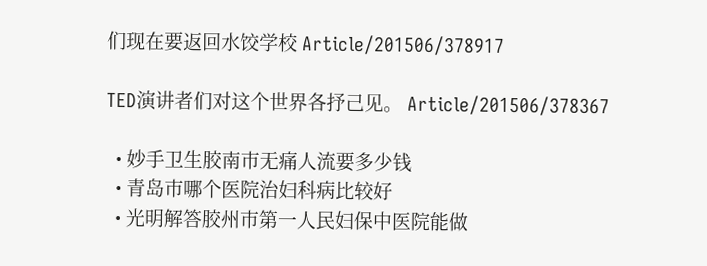们现在要返回水饺学校 Article/201506/378917

TED演讲者们对这个世界各抒己见。 Article/201506/378367

  • 妙手卫生胶南市无痛人流要多少钱
  • 青岛市哪个医院治妇科病比较好
  • 光明解答胶州市第一人民妇保中医院能做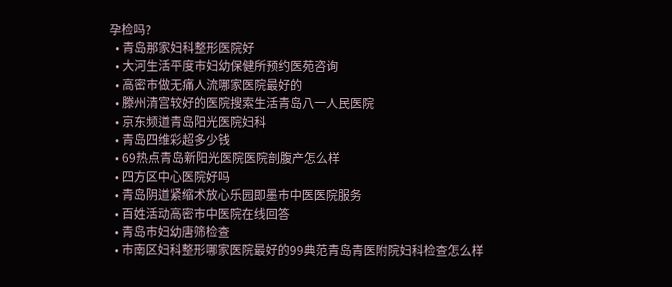孕检吗?
  • 青岛那家妇科整形医院好
  • 大河生活平度市妇幼保健所预约医苑咨询
  • 高密市做无痛人流哪家医院最好的
  • 滕州清宫较好的医院搜索生活青岛八一人民医院
  • 京东频道青岛阳光医院妇科
  • 青岛四维彩超多少钱
  • 69热点青岛新阳光医院医院剖腹产怎么样
  • 四方区中心医院好吗
  • 青岛阴道紧缩术放心乐园即墨市中医医院服务
  • 百姓活动高密市中医院在线回答
  • 青岛市妇幼唐筛检查
  • 市南区妇科整形哪家医院最好的99典范青岛青医附院妇科检查怎么样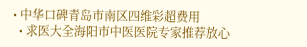• 中华口碑青岛市南区四维彩超费用
  • 求医大全海阳市中医医院专家推荐放心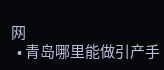网
  • 青岛哪里能做引产手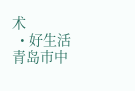术
  • 好生活青岛市中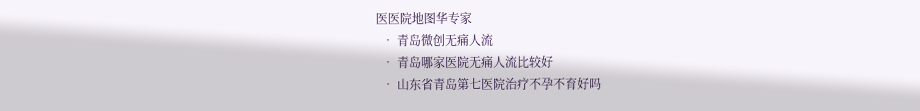医医院地图华专家
  • 青岛微创无痛人流
  • 青岛哪家医院无痛人流比较好
  • 山东省青岛第七医院治疗不孕不育好吗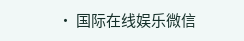• 国际在线娱乐微信